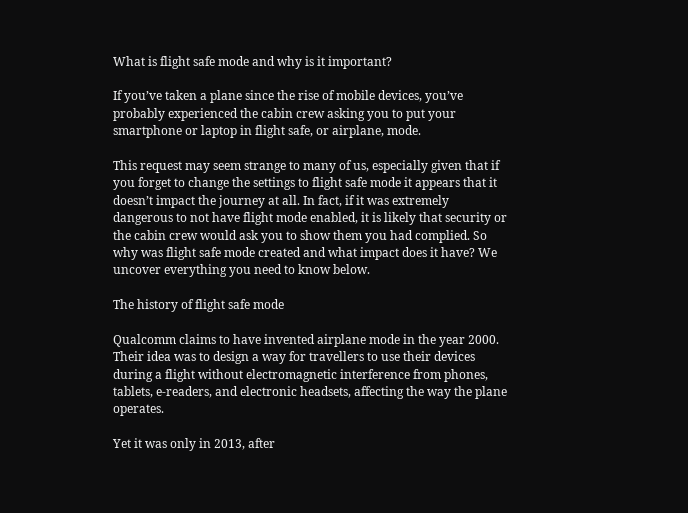What is flight safe mode and why is it important?

If you’ve taken a plane since the rise of mobile devices, you’ve probably experienced the cabin crew asking you to put your smartphone or laptop in flight safe, or airplane, mode.

This request may seem strange to many of us, especially given that if you forget to change the settings to flight safe mode it appears that it doesn’t impact the journey at all. In fact, if it was extremely dangerous to not have flight mode enabled, it is likely that security or the cabin crew would ask you to show them you had complied. So why was flight safe mode created and what impact does it have? We uncover everything you need to know below.

The history of flight safe mode

Qualcomm claims to have invented airplane mode in the year 2000. Their idea was to design a way for travellers to use their devices during a flight without electromagnetic interference from phones, tablets, e-readers, and electronic headsets, affecting the way the plane operates.

Yet it was only in 2013, after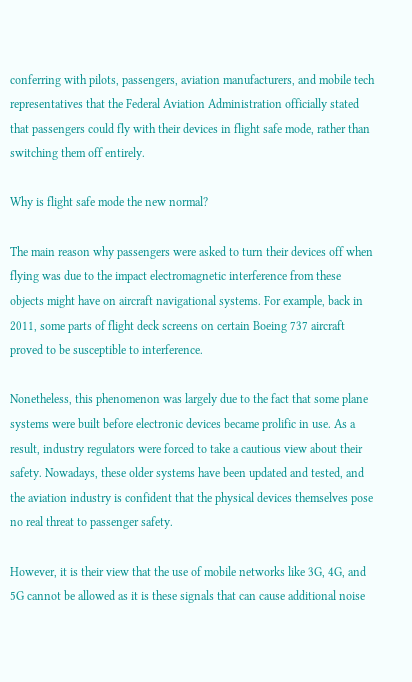conferring with pilots, passengers, aviation manufacturers, and mobile tech representatives that the Federal Aviation Administration officially stated that passengers could fly with their devices in flight safe mode, rather than switching them off entirely.

Why is flight safe mode the new normal?

The main reason why passengers were asked to turn their devices off when flying was due to the impact electromagnetic interference from these objects might have on aircraft navigational systems. For example, back in 2011, some parts of flight deck screens on certain Boeing 737 aircraft proved to be susceptible to interference.

Nonetheless, this phenomenon was largely due to the fact that some plane systems were built before electronic devices became prolific in use. As a result, industry regulators were forced to take a cautious view about their safety. Nowadays, these older systems have been updated and tested, and the aviation industry is confident that the physical devices themselves pose no real threat to passenger safety.

However, it is their view that the use of mobile networks like 3G, 4G, and 5G cannot be allowed as it is these signals that can cause additional noise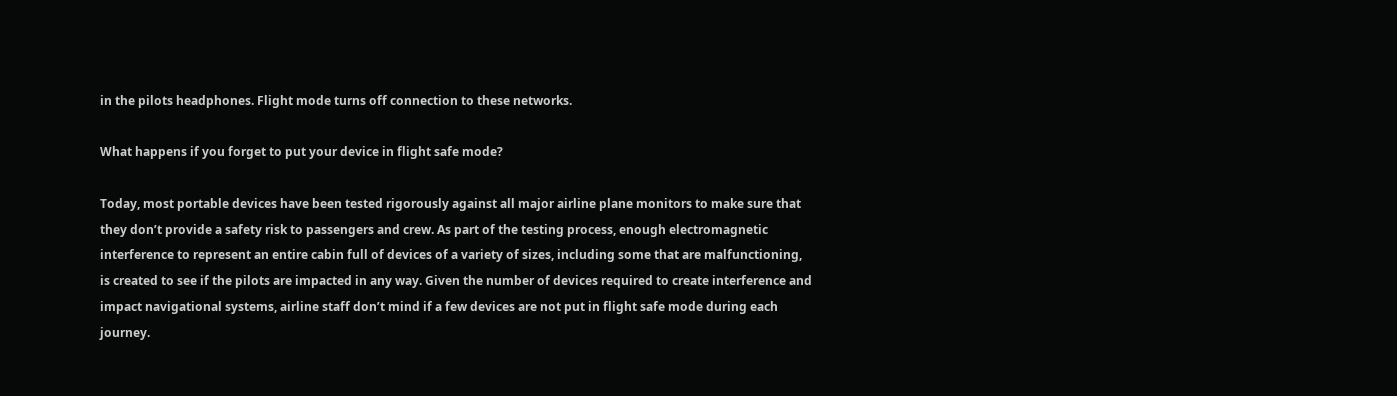in the pilots headphones. Flight mode turns off connection to these networks.

What happens if you forget to put your device in flight safe mode?

Today, most portable devices have been tested rigorously against all major airline plane monitors to make sure that they don’t provide a safety risk to passengers and crew. As part of the testing process, enough electromagnetic interference to represent an entire cabin full of devices of a variety of sizes, including some that are malfunctioning, is created to see if the pilots are impacted in any way. Given the number of devices required to create interference and impact navigational systems, airline staff don’t mind if a few devices are not put in flight safe mode during each journey.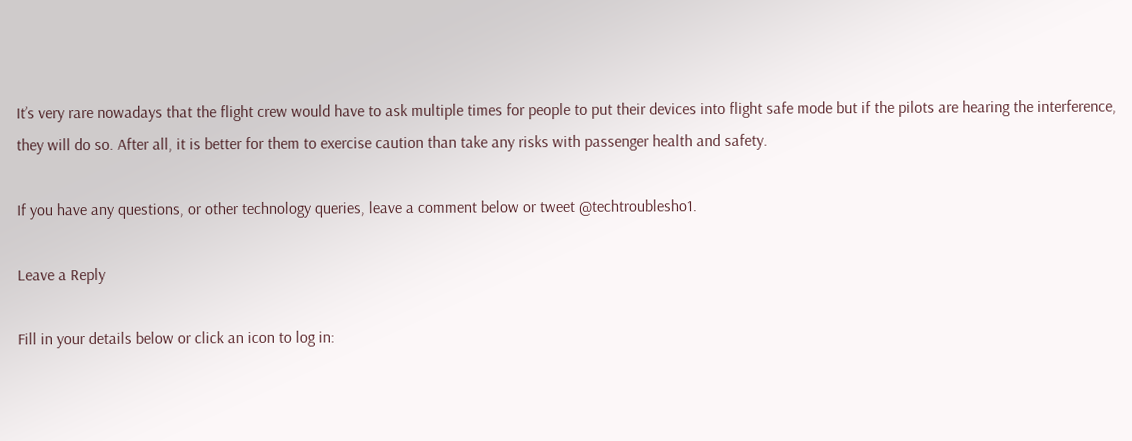It’s very rare nowadays that the flight crew would have to ask multiple times for people to put their devices into flight safe mode but if the pilots are hearing the interference, they will do so. After all, it is better for them to exercise caution than take any risks with passenger health and safety.

If you have any questions, or other technology queries, leave a comment below or tweet @techtroublesho1.

Leave a Reply

Fill in your details below or click an icon to log in: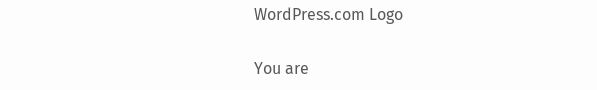WordPress.com Logo

You are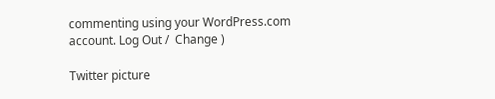commenting using your WordPress.com account. Log Out /  Change )

Twitter picture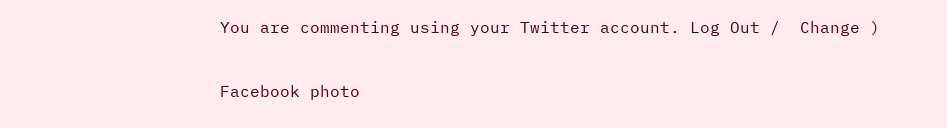You are commenting using your Twitter account. Log Out /  Change )

Facebook photo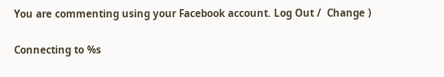You are commenting using your Facebook account. Log Out /  Change )

Connecting to %s